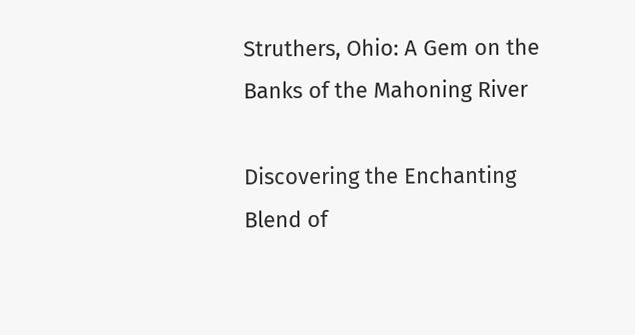Struthers, Ohio: A Gem on the Banks of the Mahoning River

Discovering the Enchanting Blend of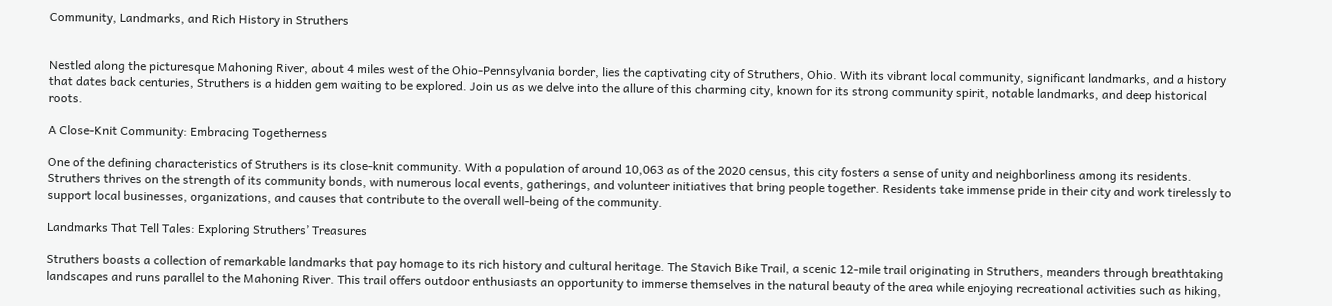Community, Landmarks, and Rich History in Struthers


Nestled along the picturesque Mahoning River, about 4 miles west of the Ohio-Pennsylvania border, lies the captivating city of Struthers, Ohio. With its vibrant local community, significant landmarks, and a history that dates back centuries, Struthers is a hidden gem waiting to be explored. Join us as we delve into the allure of this charming city, known for its strong community spirit, notable landmarks, and deep historical roots.

A Close-Knit Community: Embracing Togetherness

One of the defining characteristics of Struthers is its close-knit community. With a population of around 10,063 as of the 2020 census, this city fosters a sense of unity and neighborliness among its residents. Struthers thrives on the strength of its community bonds, with numerous local events, gatherings, and volunteer initiatives that bring people together. Residents take immense pride in their city and work tirelessly to support local businesses, organizations, and causes that contribute to the overall well-being of the community.

Landmarks That Tell Tales: Exploring Struthers’ Treasures

Struthers boasts a collection of remarkable landmarks that pay homage to its rich history and cultural heritage. The Stavich Bike Trail, a scenic 12-mile trail originating in Struthers, meanders through breathtaking landscapes and runs parallel to the Mahoning River. This trail offers outdoor enthusiasts an opportunity to immerse themselves in the natural beauty of the area while enjoying recreational activities such as hiking,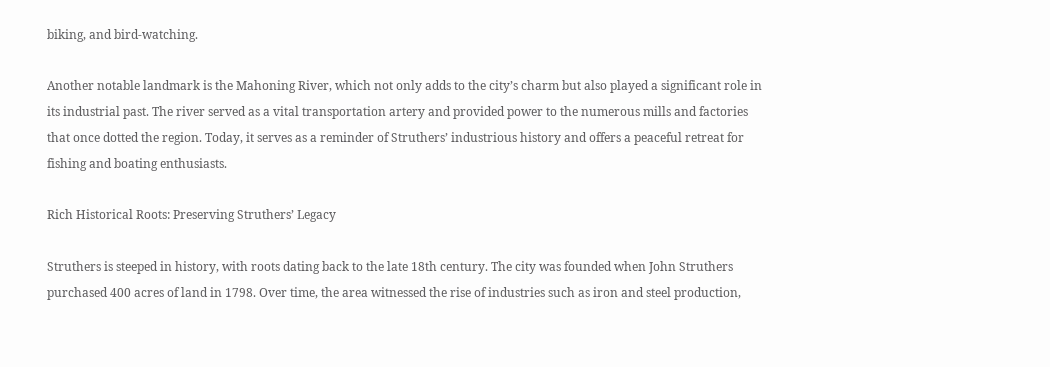biking, and bird-watching.

Another notable landmark is the Mahoning River, which not only adds to the city’s charm but also played a significant role in its industrial past. The river served as a vital transportation artery and provided power to the numerous mills and factories that once dotted the region. Today, it serves as a reminder of Struthers’ industrious history and offers a peaceful retreat for fishing and boating enthusiasts.

Rich Historical Roots: Preserving Struthers’ Legacy

Struthers is steeped in history, with roots dating back to the late 18th century. The city was founded when John Struthers purchased 400 acres of land in 1798. Over time, the area witnessed the rise of industries such as iron and steel production,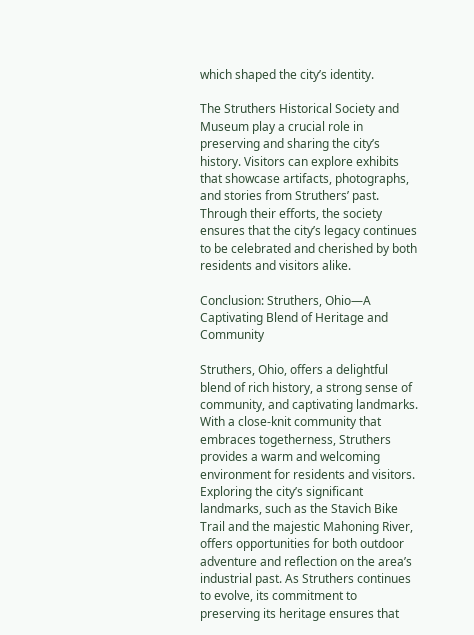which shaped the city’s identity.

The Struthers Historical Society and Museum play a crucial role in preserving and sharing the city’s history. Visitors can explore exhibits that showcase artifacts, photographs, and stories from Struthers’ past. Through their efforts, the society ensures that the city’s legacy continues to be celebrated and cherished by both residents and visitors alike.

Conclusion: Struthers, Ohio—A Captivating Blend of Heritage and Community

Struthers, Ohio, offers a delightful blend of rich history, a strong sense of community, and captivating landmarks. With a close-knit community that embraces togetherness, Struthers provides a warm and welcoming environment for residents and visitors. Exploring the city’s significant landmarks, such as the Stavich Bike Trail and the majestic Mahoning River, offers opportunities for both outdoor adventure and reflection on the area’s industrial past. As Struthers continues to evolve, its commitment to preserving its heritage ensures that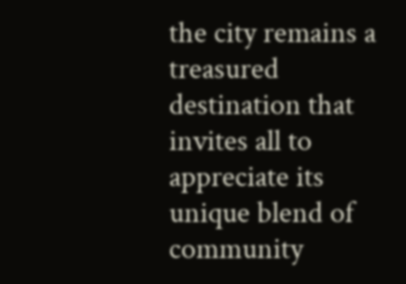the city remains a treasured destination that invites all to appreciate its unique blend of community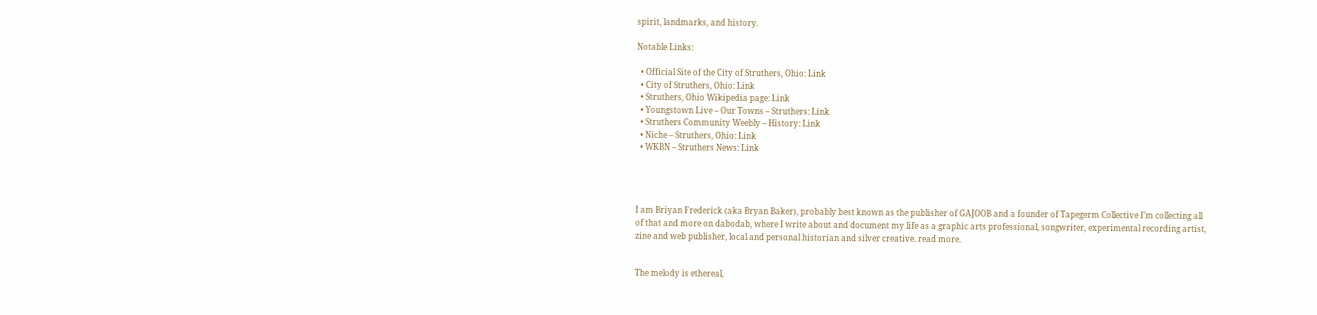spirit, landmarks, and history.

Notable Links:

  • Official Site of the City of Struthers, Ohio: Link
  • City of Struthers, Ohio: Link
  • Struthers, Ohio Wikipedia page: Link
  • Youngstown Live – Our Towns – Struthers: Link
  • Struthers Community Weebly – History: Link
  • Niche – Struthers, Ohio: Link
  • WKBN – Struthers News: Link




I am Briyan Frederick (aka Bryan Baker), probably best known as the publisher of GAJOOB and a founder of Tapegerm Collective I’m collecting all of that and more on dabodab, where I write about and document my life as a graphic arts professional, songwriter, experimental recording artist, zine and web publisher, local and personal historian and silver creative. read more.


The melody is ethereal,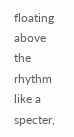floating above the rhythm like a specter,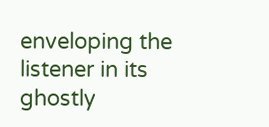enveloping the listener in its ghostly